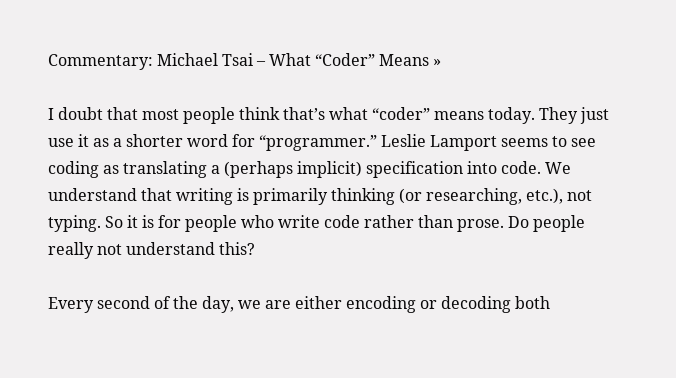Commentary: Michael Tsai – What “Coder” Means »

I doubt that most people think that’s what “coder” means today. They just use it as a shorter word for “programmer.” Leslie Lamport seems to see coding as translating a (perhaps implicit) specification into code. We understand that writing is primarily thinking (or researching, etc.), not typing. So it is for people who write code rather than prose. Do people really not understand this?

Every second of the day, we are either encoding or decoding both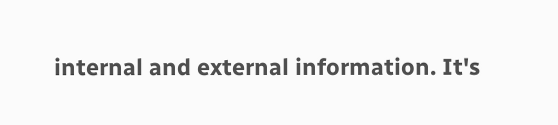internal and external information. It's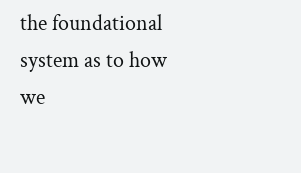the foundational system as to how we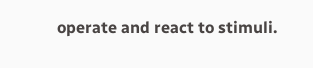operate and react to stimuli.